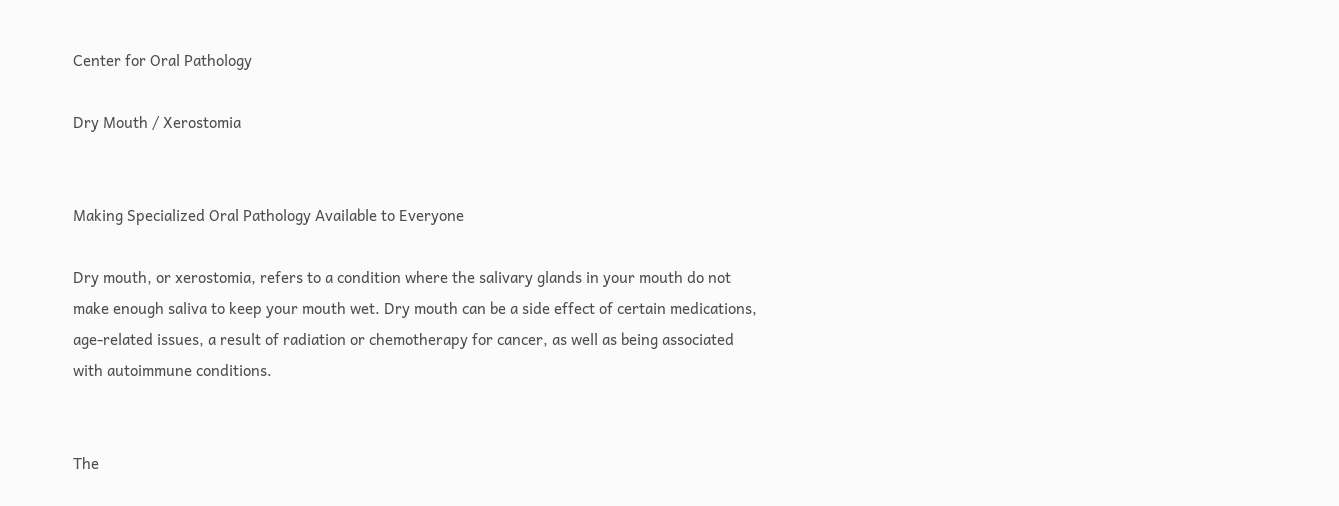Center for Oral Pathology

Dry Mouth / Xerostomia


Making Specialized Oral Pathology Available to Everyone

Dry mouth, or xerostomia, refers to a condition where the salivary glands in your mouth do not make enough saliva to keep your mouth wet. Dry mouth can be a side effect of certain medications, age-related issues, a result of radiation or chemotherapy for cancer, as well as being associated with autoimmune conditions.


The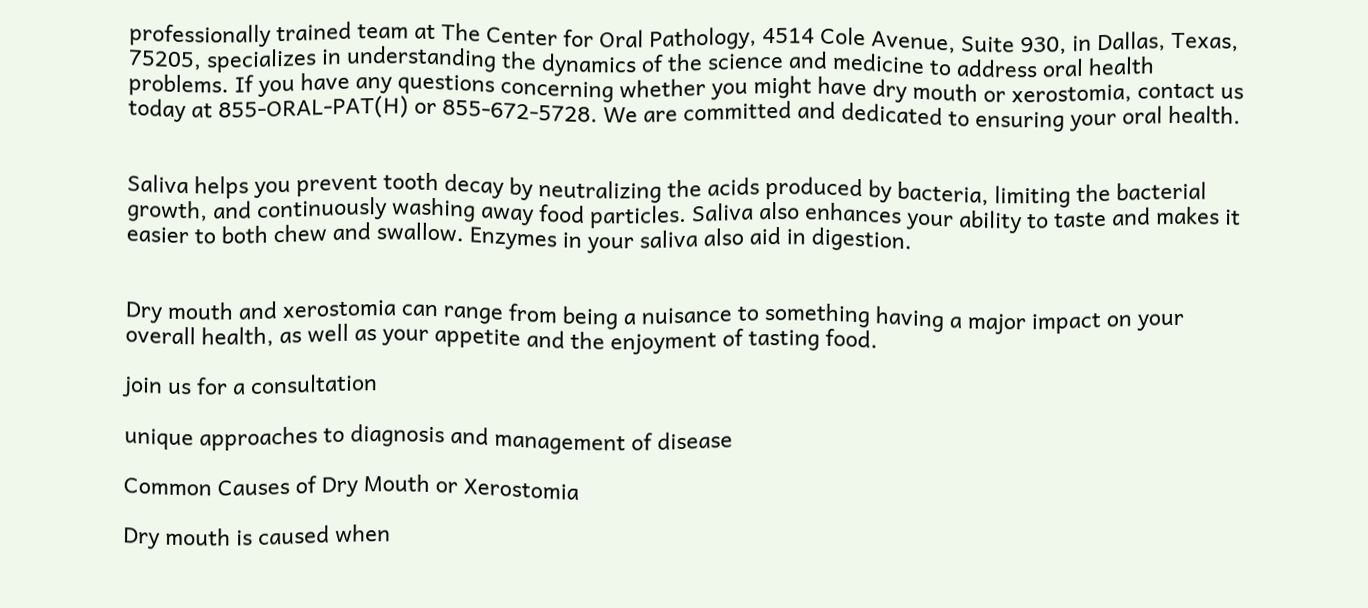professionally trained team at The Center for Oral Pathology, 4514 Cole Avenue, Suite 930, in Dallas, Texas, 75205, specializes in understanding the dynamics of the science and medicine to address oral health problems. If you have any questions concerning whether you might have dry mouth or xerostomia, contact us today at 855-ORAL-PAT(H) or 855-672-5728. We are committed and dedicated to ensuring your oral health.


Saliva helps you prevent tooth decay by neutralizing the acids produced by bacteria, limiting the bacterial growth, and continuously washing away food particles. Saliva also enhances your ability to taste and makes it easier to both chew and swallow. Enzymes in your saliva also aid in digestion.


Dry mouth and xerostomia can range from being a nuisance to something having a major impact on your overall health, as well as your appetite and the enjoyment of tasting food.

join us for a consultation

unique approaches to diagnosis and management of disease

Common Causes of Dry Mouth or Xerostomia

Dry mouth is caused when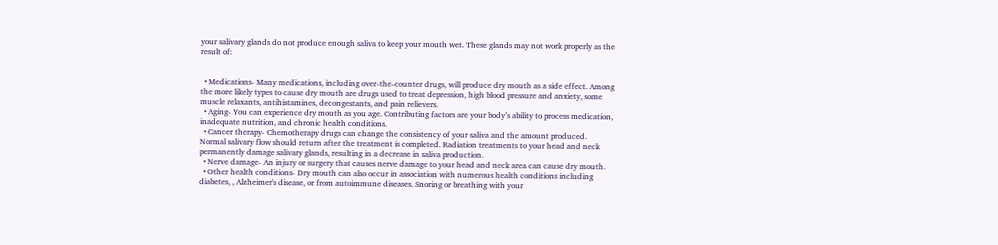your salivary glands do not produce enough saliva to keep your mouth wet. These glands may not work properly as the result of:


  • Medications- Many medications, including over-the-counter drugs, will produce dry mouth as a side effect. Among the more likely types to cause dry mouth are drugs used to treat depression, high blood pressure and anxiety, some muscle relaxants, antihistamines, decongestants, and pain relievers.
  • Aging- You can experience dry mouth as you age. Contributing factors are your body’s ability to process medication, inadequate nutrition, and chronic health conditions.
  • Cancer therapy- Chemotherapy drugs can change the consistency of your saliva and the amount produced. Normal salivary flow should return after the treatment is completed. Radiation treatments to your head and neck permanently damage salivary glands, resulting in a decrease in saliva production.
  • Nerve damage- An injury or surgery that causes nerve damage to your head and neck area can cause dry mouth.
  • Other health conditions- Dry mouth can also occur in association with numerous health conditions including diabetes, , Alzheimer's disease, or from autoimmune diseases. Snoring or breathing with your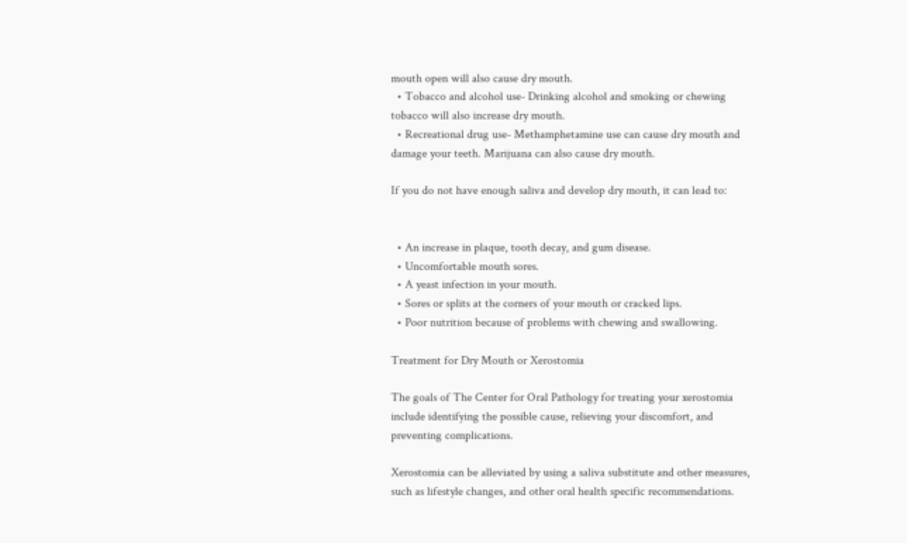mouth open will also cause dry mouth.
  • Tobacco and alcohol use- Drinking alcohol and smoking or chewing tobacco will also increase dry mouth.
  • Recreational drug use- Methamphetamine use can cause dry mouth and damage your teeth. Marijuana can also cause dry mouth.

If you do not have enough saliva and develop dry mouth, it can lead to:


  • An increase in plaque, tooth decay, and gum disease.
  • Uncomfortable mouth sores.
  • A yeast infection in your mouth.
  • Sores or splits at the corners of your mouth or cracked lips.
  • Poor nutrition because of problems with chewing and swallowing.

Treatment for Dry Mouth or Xerostomia

The goals of The Center for Oral Pathology for treating your xerostomia include identifying the possible cause, relieving your discomfort, and preventing complications.

Xerostomia can be alleviated by using a saliva substitute and other measures, such as lifestyle changes, and other oral health specific recommendations.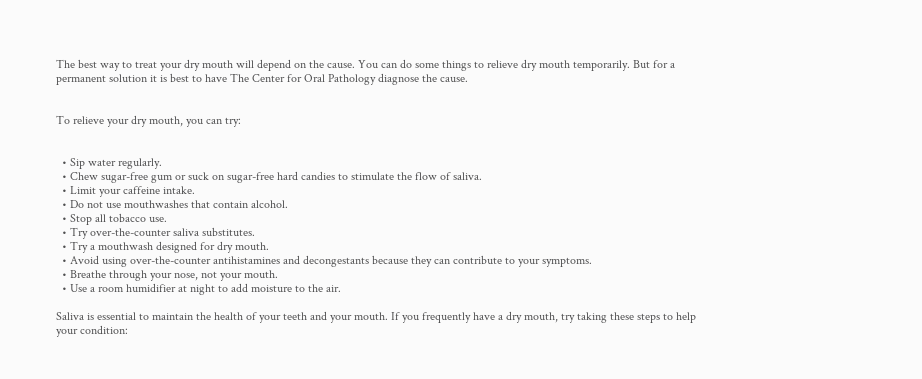The best way to treat your dry mouth will depend on the cause. You can do some things to relieve dry mouth temporarily. But for a permanent solution it is best to have The Center for Oral Pathology diagnose the cause.


To relieve your dry mouth, you can try:


  • Sip water regularly.
  • Chew sugar-free gum or suck on sugar-free hard candies to stimulate the flow of saliva.
  • Limit your caffeine intake.
  • Do not use mouthwashes that contain alcohol.
  • Stop all tobacco use.
  • Try over-the-counter saliva substitutes.
  • Try a mouthwash designed for dry mouth.
  • Avoid using over-the-counter antihistamines and decongestants because they can contribute to your symptoms.
  • Breathe through your nose, not your mouth.
  • Use a room humidifier at night to add moisture to the air.

Saliva is essential to maintain the health of your teeth and your mouth. If you frequently have a dry mouth, try taking these steps to help your condition: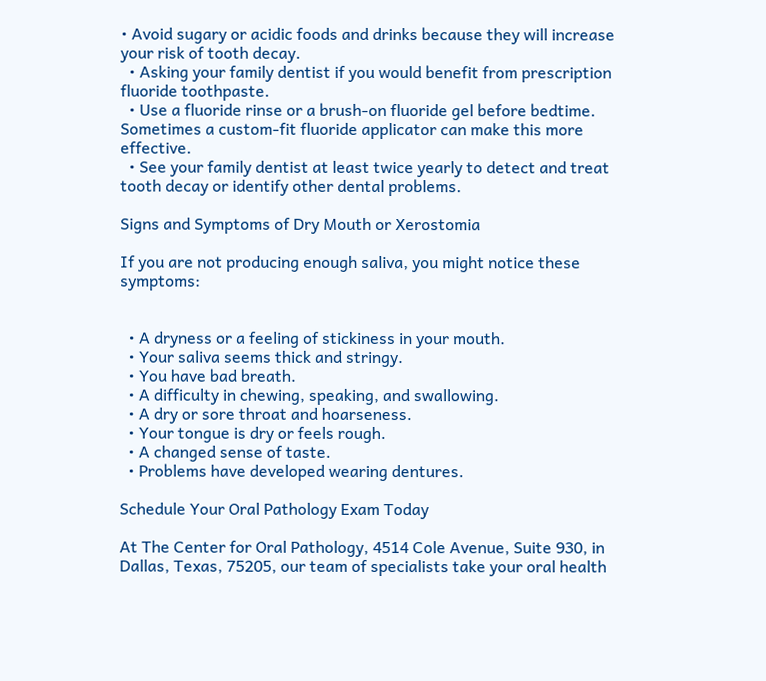• Avoid sugary or acidic foods and drinks because they will increase your risk of tooth decay.
  • Asking your family dentist if you would benefit from prescription fluoride toothpaste.
  • Use a fluoride rinse or a brush-on fluoride gel before bedtime. Sometimes a custom-fit fluoride applicator can make this more effective.
  • See your family dentist at least twice yearly to detect and treat tooth decay or identify other dental problems.

Signs and Symptoms of Dry Mouth or Xerostomia

If you are not producing enough saliva, you might notice these symptoms:


  • A dryness or a feeling of stickiness in your mouth.
  • Your saliva seems thick and stringy.
  • You have bad breath.
  • A difficulty in chewing, speaking, and swallowing.
  • A dry or sore throat and hoarseness.
  • Your tongue is dry or feels rough.
  • A changed sense of taste.
  • Problems have developed wearing dentures.

Schedule Your Oral Pathology Exam Today

At The Center for Oral Pathology, 4514 Cole Avenue, Suite 930, in Dallas, Texas, 75205, our team of specialists take your oral health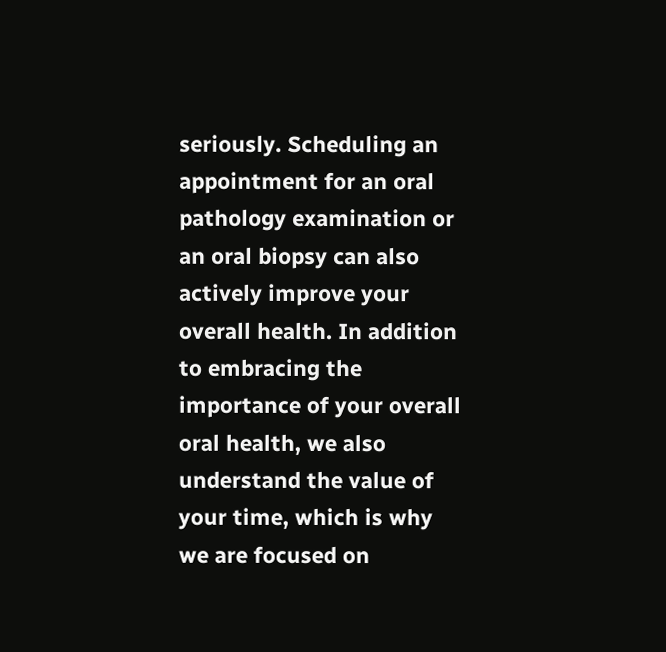seriously. Scheduling an appointment for an oral pathology examination or an oral biopsy can also actively improve your overall health. In addition to embracing the importance of your overall oral health, we also understand the value of your time, which is why we are focused on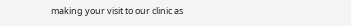making your visit to our clinic as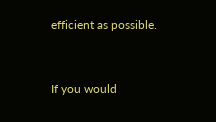efficient as possible.


If you would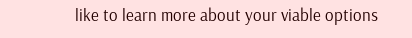like to learn more about your viable options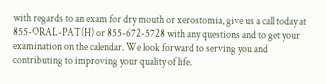with regards to an exam for dry mouth or xerostomia, give us a call today at 855-ORAL-PAT(H) or 855-672-5728 with any questions and to get your examination on the calendar. We look forward to serving you and contributing to improving your quality of life.